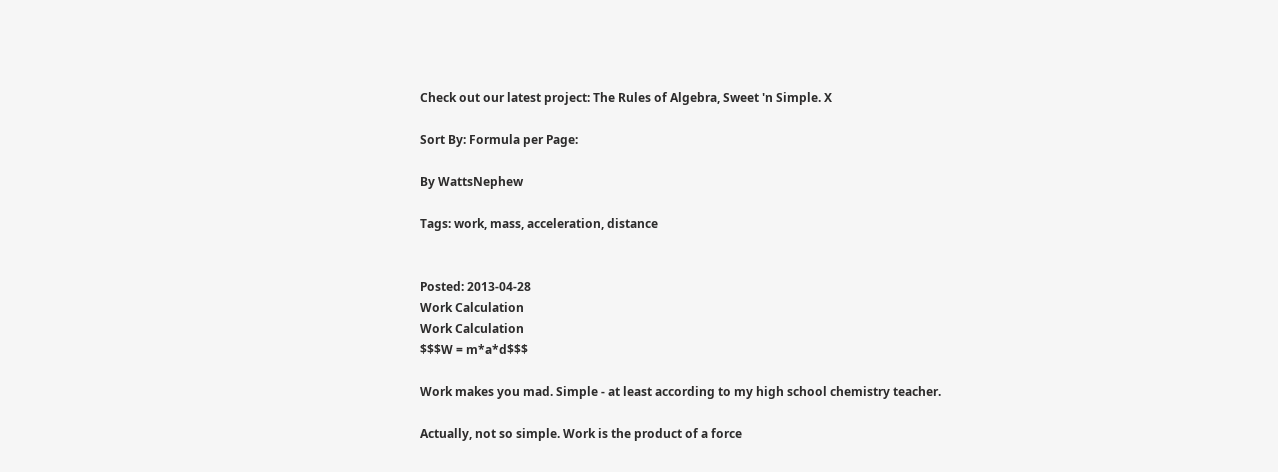Check out our latest project: The Rules of Algebra, Sweet 'n Simple. X

Sort By: Formula per Page:

By WattsNephew

Tags: work, mass, acceleration, distance


Posted: 2013-04-28
Work Calculation
Work Calculation
$$$W = m*a*d$$$

Work makes you mad. Simple - at least according to my high school chemistry teacher.

Actually, not so simple. Work is the product of a force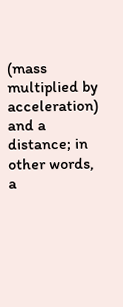(mass multiplied by acceleration) and a distance; in other words, a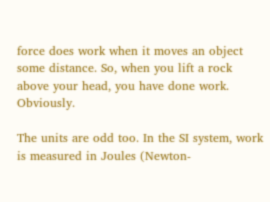force does work when it moves an object some distance. So, when you lift a rock above your head, you have done work. Obviously.

The units are odd too. In the SI system, work is measured in Joules (Newton-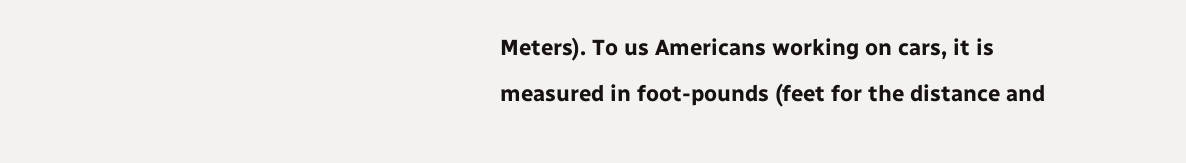Meters). To us Americans working on cars, it is measured in foot-pounds (feet for the distance and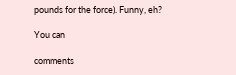pounds for the force). Funny, eh?

You can

comments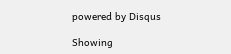powered by Disqus

Showing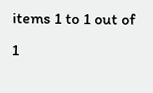items 1 to 1 out of 1